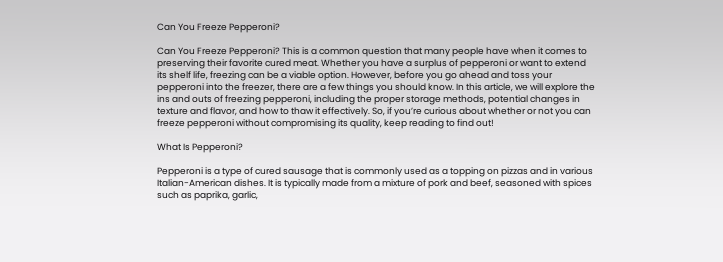Can You Freeze Pepperoni?

Can You Freeze Pepperoni? This is a common question that many people have when it comes to preserving their favorite cured meat. Whether you have a surplus of pepperoni or want to extend its shelf life, freezing can be a viable option. However, before you go ahead and toss your pepperoni into the freezer, there are a few things you should know. In this article, we will explore the ins and outs of freezing pepperoni, including the proper storage methods, potential changes in texture and flavor, and how to thaw it effectively. So, if you’re curious about whether or not you can freeze pepperoni without compromising its quality, keep reading to find out!

What Is Pepperoni?

Pepperoni is a type of cured sausage that is commonly used as a topping on pizzas and in various Italian-American dishes. It is typically made from a mixture of pork and beef, seasoned with spices such as paprika, garlic,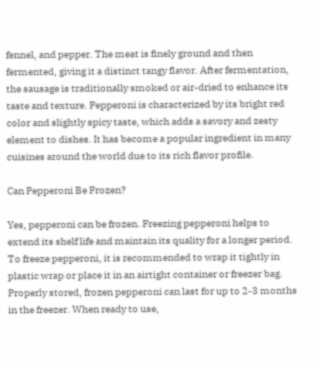fennel, and pepper. The meat is finely ground and then fermented, giving it a distinct tangy flavor. After fermentation, the sausage is traditionally smoked or air-dried to enhance its taste and texture. Pepperoni is characterized by its bright red color and slightly spicy taste, which adds a savory and zesty element to dishes. It has become a popular ingredient in many cuisines around the world due to its rich flavor profile.

Can Pepperoni Be Frozen?

Yes, pepperoni can be frozen. Freezing pepperoni helps to extend its shelf life and maintain its quality for a longer period. To freeze pepperoni, it is recommended to wrap it tightly in plastic wrap or place it in an airtight container or freezer bag. Properly stored, frozen pepperoni can last for up to 2-3 months in the freezer. When ready to use,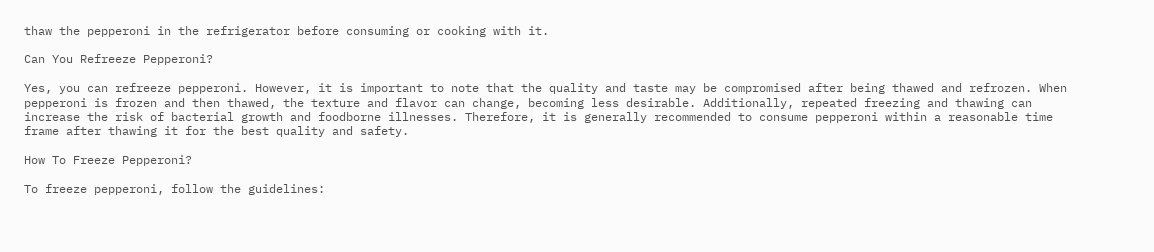thaw the pepperoni in the refrigerator before consuming or cooking with it.

Can You Refreeze Pepperoni?

Yes, you can refreeze pepperoni. However, it is important to note that the quality and taste may be compromised after being thawed and refrozen. When pepperoni is frozen and then thawed, the texture and flavor can change, becoming less desirable. Additionally, repeated freezing and thawing can increase the risk of bacterial growth and foodborne illnesses. Therefore, it is generally recommended to consume pepperoni within a reasonable time frame after thawing it for the best quality and safety.

How To Freeze Pepperoni?

To freeze pepperoni, follow the guidelines: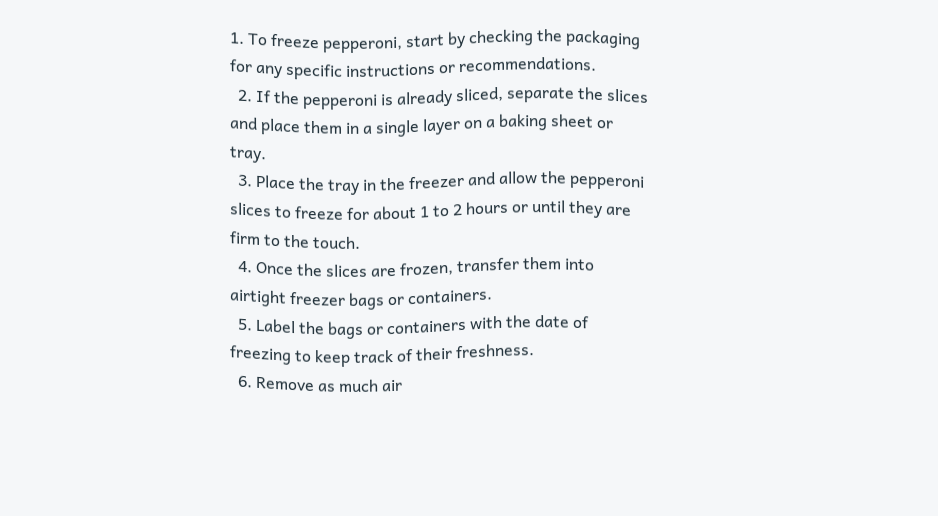1. To freeze pepperoni, start by checking the packaging for any specific instructions or recommendations.
  2. If the pepperoni is already sliced, separate the slices and place them in a single layer on a baking sheet or tray.
  3. Place the tray in the freezer and allow the pepperoni slices to freeze for about 1 to 2 hours or until they are firm to the touch.
  4. Once the slices are frozen, transfer them into airtight freezer bags or containers.
  5. Label the bags or containers with the date of freezing to keep track of their freshness.
  6. Remove as much air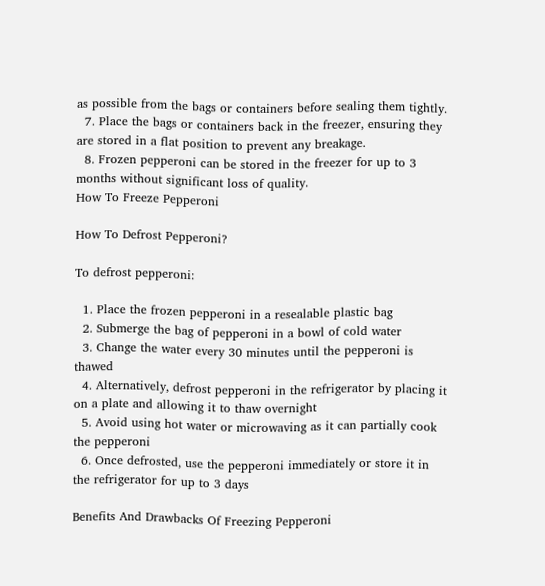as possible from the bags or containers before sealing them tightly.
  7. Place the bags or containers back in the freezer, ensuring they are stored in a flat position to prevent any breakage.
  8. Frozen pepperoni can be stored in the freezer for up to 3 months without significant loss of quality.
How To Freeze Pepperoni

How To Defrost Pepperoni?

To defrost pepperoni:

  1. Place the frozen pepperoni in a resealable plastic bag
  2. Submerge the bag of pepperoni in a bowl of cold water
  3. Change the water every 30 minutes until the pepperoni is thawed
  4. Alternatively, defrost pepperoni in the refrigerator by placing it on a plate and allowing it to thaw overnight
  5. Avoid using hot water or microwaving as it can partially cook the pepperoni
  6. Once defrosted, use the pepperoni immediately or store it in the refrigerator for up to 3 days

Benefits And Drawbacks Of Freezing Pepperoni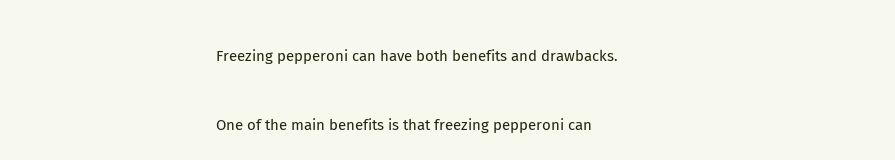Freezing pepperoni can have both benefits and drawbacks.


One of the main benefits is that freezing pepperoni can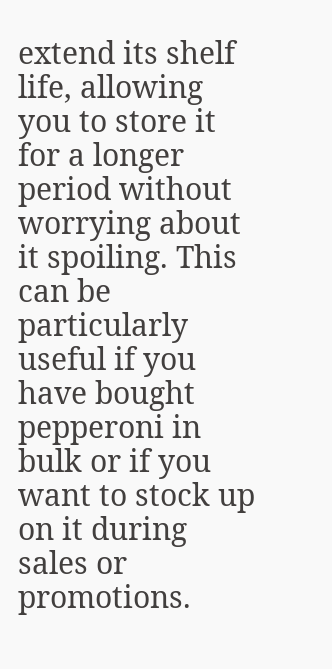extend its shelf life, allowing you to store it for a longer period without worrying about it spoiling. This can be particularly useful if you have bought pepperoni in bulk or if you want to stock up on it during sales or promotions.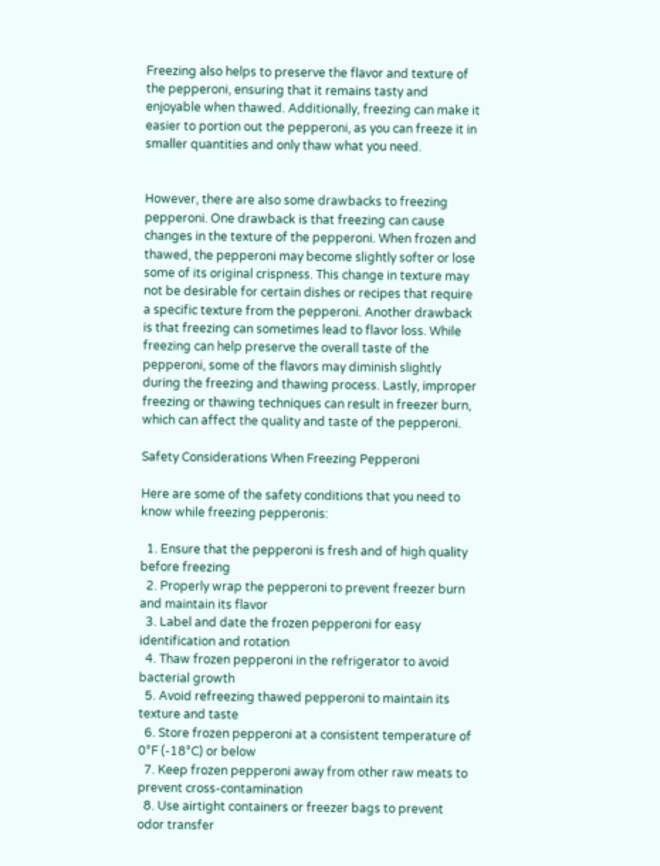Freezing also helps to preserve the flavor and texture of the pepperoni, ensuring that it remains tasty and enjoyable when thawed. Additionally, freezing can make it easier to portion out the pepperoni, as you can freeze it in smaller quantities and only thaw what you need.


However, there are also some drawbacks to freezing pepperoni. One drawback is that freezing can cause changes in the texture of the pepperoni. When frozen and thawed, the pepperoni may become slightly softer or lose some of its original crispness. This change in texture may not be desirable for certain dishes or recipes that require a specific texture from the pepperoni. Another drawback is that freezing can sometimes lead to flavor loss. While freezing can help preserve the overall taste of the pepperoni, some of the flavors may diminish slightly during the freezing and thawing process. Lastly, improper freezing or thawing techniques can result in freezer burn, which can affect the quality and taste of the pepperoni.

Safety Considerations When Freezing Pepperoni

Here are some of the safety conditions that you need to know while freezing pepperonis:

  1. Ensure that the pepperoni is fresh and of high quality before freezing
  2. Properly wrap the pepperoni to prevent freezer burn and maintain its flavor
  3. Label and date the frozen pepperoni for easy identification and rotation
  4. Thaw frozen pepperoni in the refrigerator to avoid bacterial growth
  5. Avoid refreezing thawed pepperoni to maintain its texture and taste
  6. Store frozen pepperoni at a consistent temperature of 0°F (-18°C) or below
  7. Keep frozen pepperoni away from other raw meats to prevent cross-contamination
  8. Use airtight containers or freezer bags to prevent odor transfer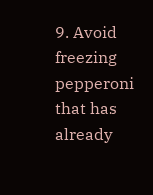9. Avoid freezing pepperoni that has already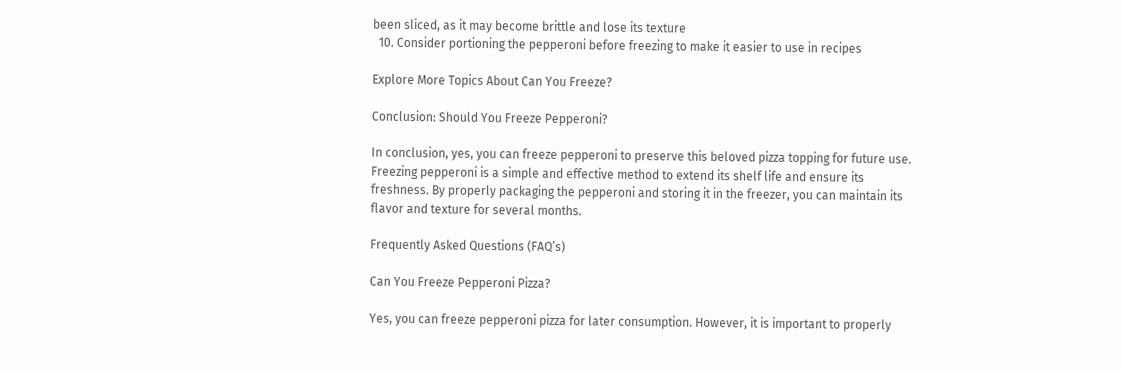been sliced, as it may become brittle and lose its texture
  10. Consider portioning the pepperoni before freezing to make it easier to use in recipes

Explore More Topics About Can You Freeze?

Conclusion: Should You Freeze Pepperoni?

In conclusion, yes, you can freeze pepperoni to preserve this beloved pizza topping for future use. Freezing pepperoni is a simple and effective method to extend its shelf life and ensure its freshness. By properly packaging the pepperoni and storing it in the freezer, you can maintain its flavor and texture for several months.

Frequently Asked Questions (FAQ’s)

Can You Freeze Pepperoni Pizza?

Yes, you can freeze pepperoni pizza for later consumption. However, it is important to properly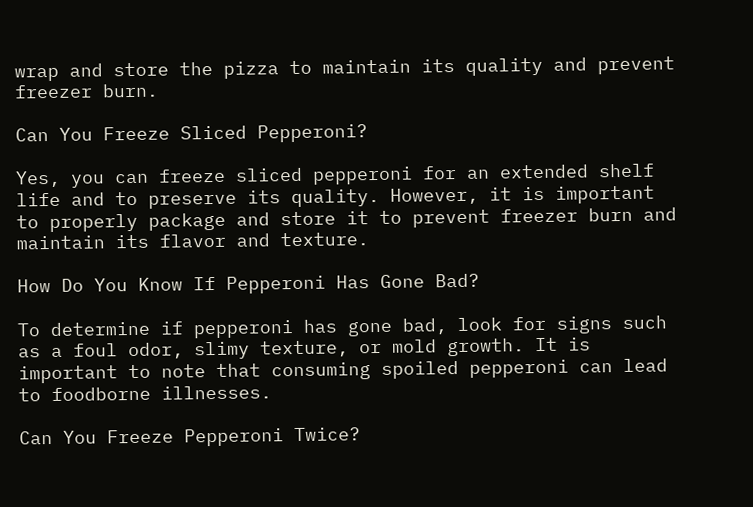wrap and store the pizza to maintain its quality and prevent freezer burn.

Can You Freeze Sliced Pepperoni?

Yes, you can freeze sliced pepperoni for an extended shelf life and to preserve its quality. However, it is important to properly package and store it to prevent freezer burn and maintain its flavor and texture.

How Do You Know If Pepperoni Has Gone Bad?

To determine if pepperoni has gone bad, look for signs such as a foul odor, slimy texture, or mold growth. It is important to note that consuming spoiled pepperoni can lead to foodborne illnesses.

Can You Freeze Pepperoni Twice?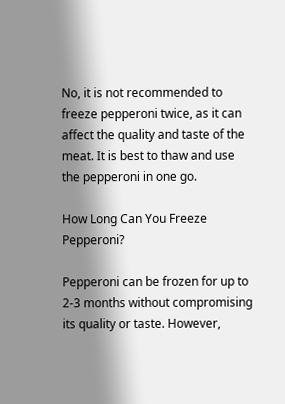No, it is not recommended to freeze pepperoni twice, as it can affect the quality and taste of the meat. It is best to thaw and use the pepperoni in one go.

How Long Can You Freeze Pepperoni?

Pepperoni can be frozen for up to 2-3 months without compromising its quality or taste. However,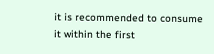it is recommended to consume it within the first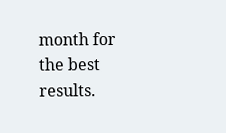month for the best results.